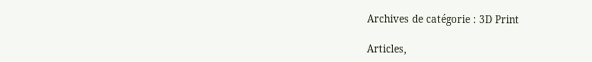Archives de catégorie : 3D Print

Articles,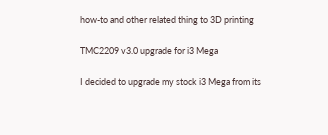how-to and other related thing to 3D printing

TMC2209 v3.0 upgrade for i3 Mega

I decided to upgrade my stock i3 Mega from its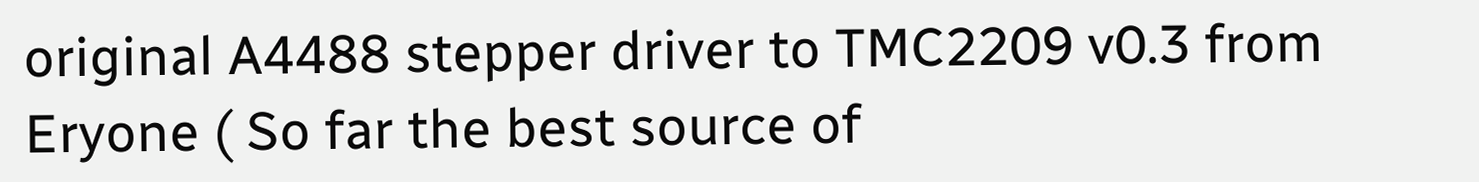original A4488 stepper driver to TMC2209 v0.3 from Eryone ( So far the best source of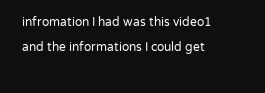infromation I had was this video1 and the informations I could get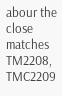abour the close matches TM2208, TMC2209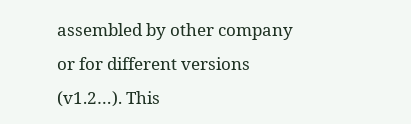assembled by other company or for different versions (v1.2…). This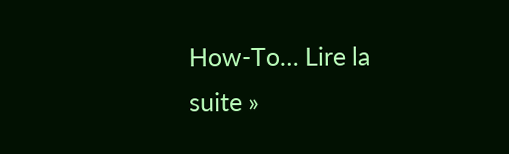How-To… Lire la suite »